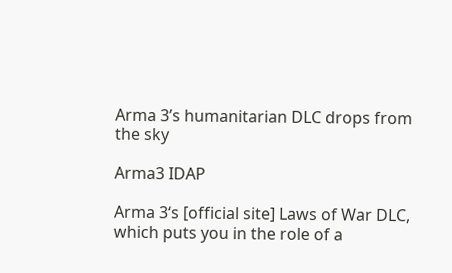Arma 3’s humanitarian DLC drops from the sky

Arma3 IDAP

Arma 3‘s [official site] Laws of War DLC, which puts you in the role of a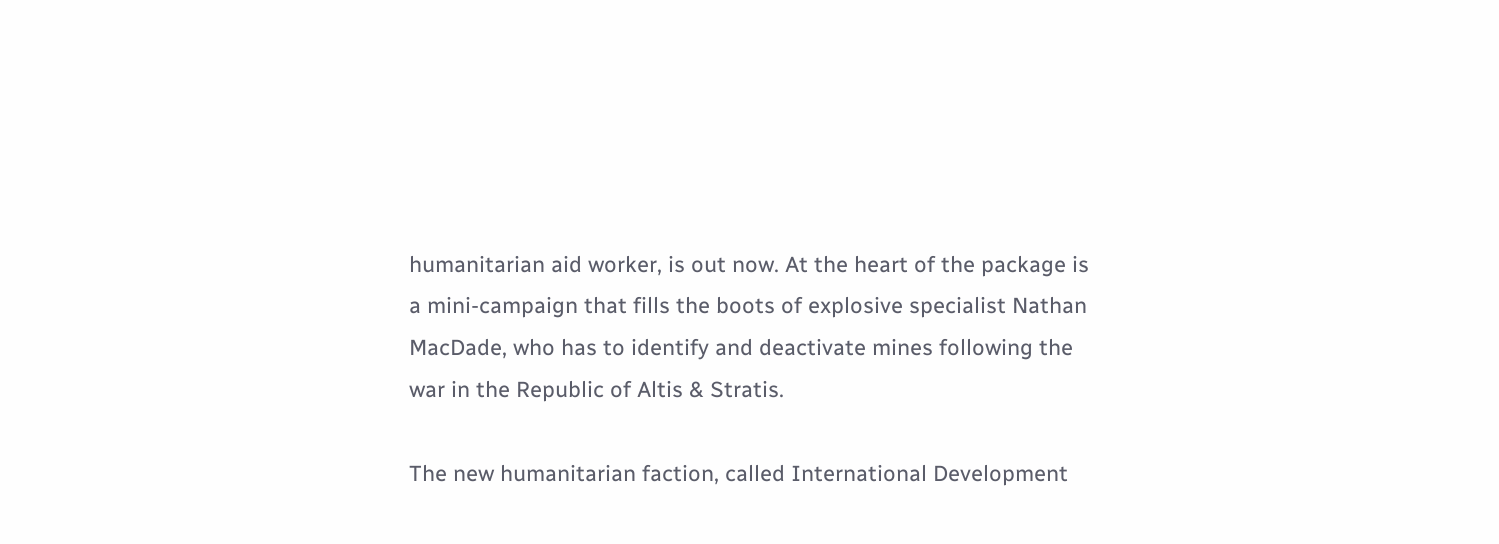humanitarian aid worker, is out now. At the heart of the package is a mini-campaign that fills the boots of explosive specialist Nathan MacDade, who has to identify and deactivate mines following the war in the Republic of Altis & Stratis.

The new humanitarian faction, called International Development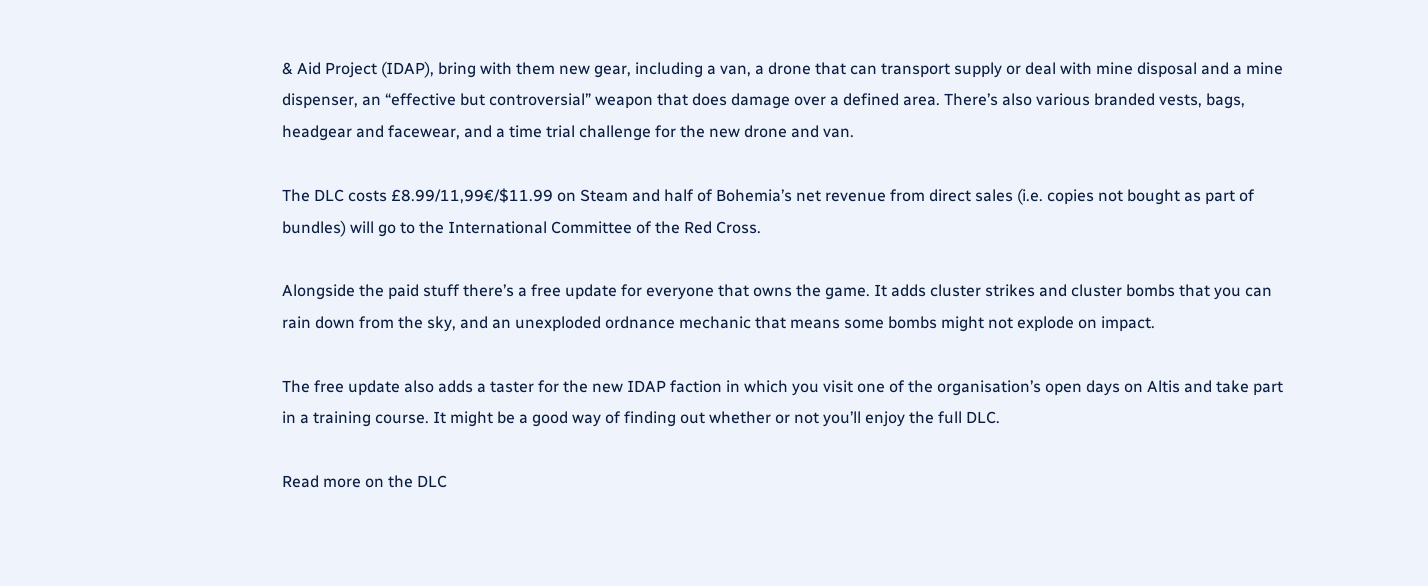& Aid Project (IDAP), bring with them new gear, including a van, a drone that can transport supply or deal with mine disposal and a mine dispenser, an “effective but controversial” weapon that does damage over a defined area. There’s also various branded vests, bags, headgear and facewear, and a time trial challenge for the new drone and van.

The DLC costs £8.99/11,99€/$11.99 on Steam and half of Bohemia’s net revenue from direct sales (i.e. copies not bought as part of bundles) will go to the International Committee of the Red Cross.

Alongside the paid stuff there’s a free update for everyone that owns the game. It adds cluster strikes and cluster bombs that you can rain down from the sky, and an unexploded ordnance mechanic that means some bombs might not explode on impact.

The free update also adds a taster for the new IDAP faction in which you visit one of the organisation’s open days on Altis and take part in a training course. It might be a good way of finding out whether or not you’ll enjoy the full DLC.

Read more on the DLC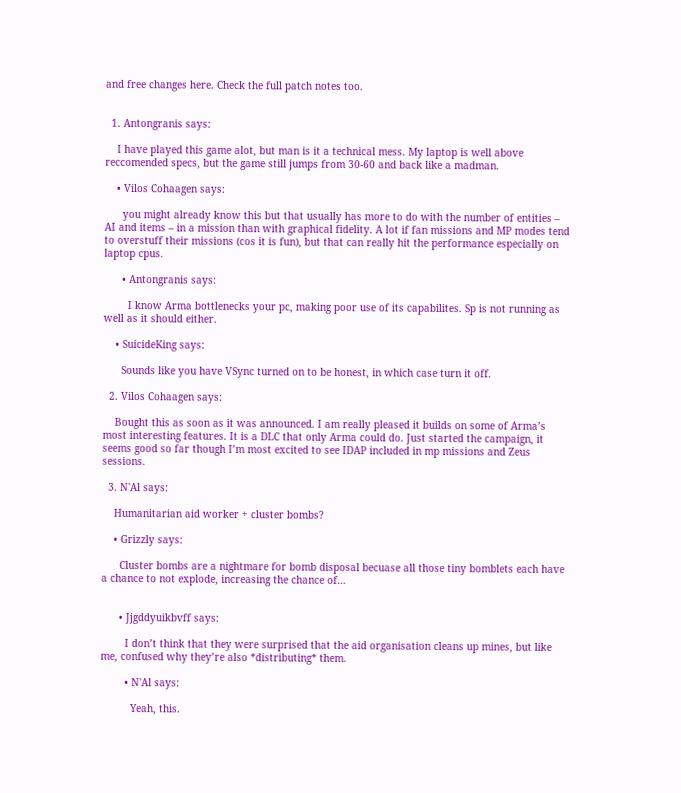and free changes here. Check the full patch notes too.


  1. Antongranis says:

    I have played this game alot, but man is it a technical mess. My laptop is well above reccomended specs, but the game still jumps from 30-60 and back like a madman.

    • Vilos Cohaagen says:

      you might already know this but that usually has more to do with the number of entities – AI and items – in a mission than with graphical fidelity. A lot if fan missions and MP modes tend to overstuff their missions (cos it is fun), but that can really hit the performance especially on laptop cpus.

      • Antongranis says:

        I know Arma bottlenecks your pc, making poor use of its capabilites. Sp is not running as well as it should either.

    • SuicideKing says:

      Sounds like you have VSync turned on to be honest, in which case turn it off.

  2. Vilos Cohaagen says:

    Bought this as soon as it was announced. I am really pleased it builds on some of Arma’s most interesting features. It is a DLC that only Arma could do. Just started the campaign, it seems good so far though I’m most excited to see IDAP included in mp missions and Zeus sessions.

  3. N'Al says:

    Humanitarian aid worker + cluster bombs?

    • Grizzly says:

      Cluster bombs are a nightmare for bomb disposal becuase all those tiny bomblets each have a chance to not explode, increasing the chance of…


      • Jjgddyuikbvff says:

        I don’t think that they were surprised that the aid organisation cleans up mines, but like me, confused why they’re also *distributing* them.

        • N'Al says:

          Yeah, this.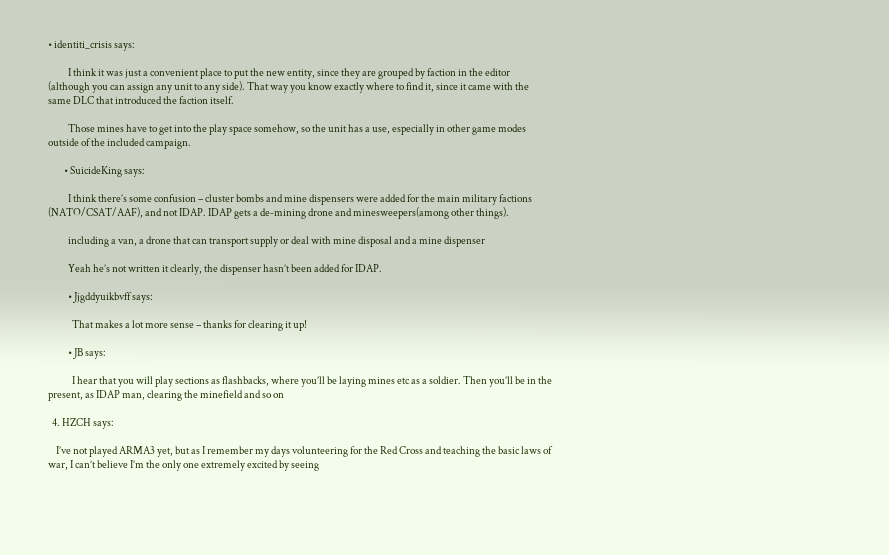• identiti_crisis says:

          I think it was just a convenient place to put the new entity, since they are grouped by faction in the editor (although you can assign any unit to any side). That way you know exactly where to find it, since it came with the same DLC that introduced the faction itself.

          Those mines have to get into the play space somehow, so the unit has a use, especially in other game modes outside of the included campaign.

        • SuicideKing says:

          I think there’s some confusion – cluster bombs and mine dispensers were added for the main military factions (NATO/CSAT/AAF), and not IDAP. IDAP gets a de-mining drone and minesweepers(among other things).

          including a van, a drone that can transport supply or deal with mine disposal and a mine dispenser

          Yeah he’s not written it clearly, the dispenser hasn’t been added for IDAP.

          • Jjgddyuikbvff says:

            That makes a lot more sense – thanks for clearing it up!

          • JB says:

            I hear that you will play sections as flashbacks, where you’ll be laying mines etc as a soldier. Then you’ll be in the present, as IDAP man, clearing the minefield and so on

  4. HZCH says:

    I’ve not played ARMA3 yet, but as I remember my days volunteering for the Red Cross and teaching the basic laws of war, I can’t believe I’m the only one extremely excited by seeing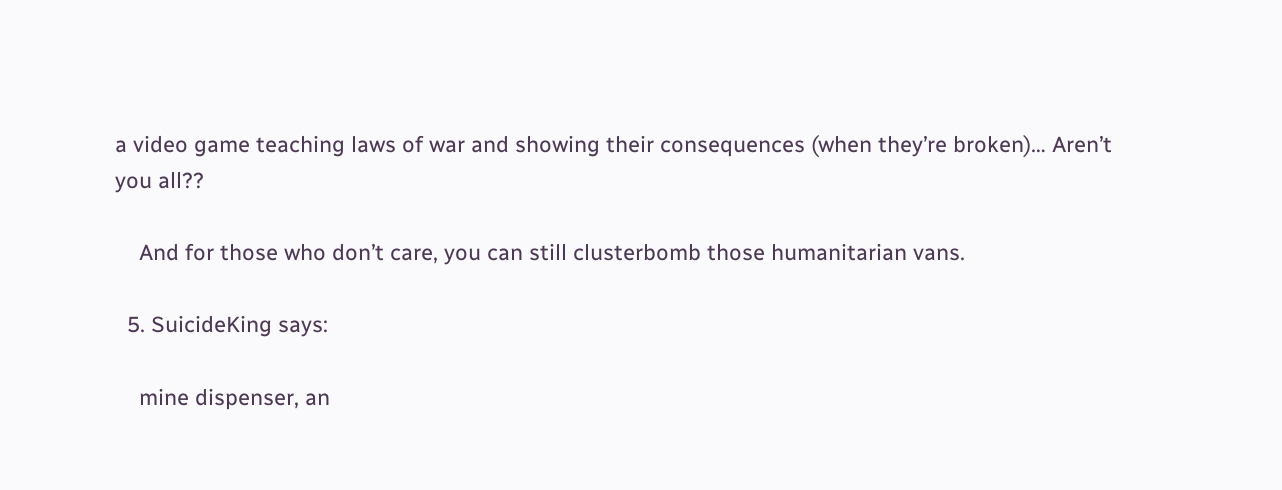a video game teaching laws of war and showing their consequences (when they’re broken)… Aren’t you all??

    And for those who don’t care, you can still clusterbomb those humanitarian vans.

  5. SuicideKing says:

    mine dispenser, an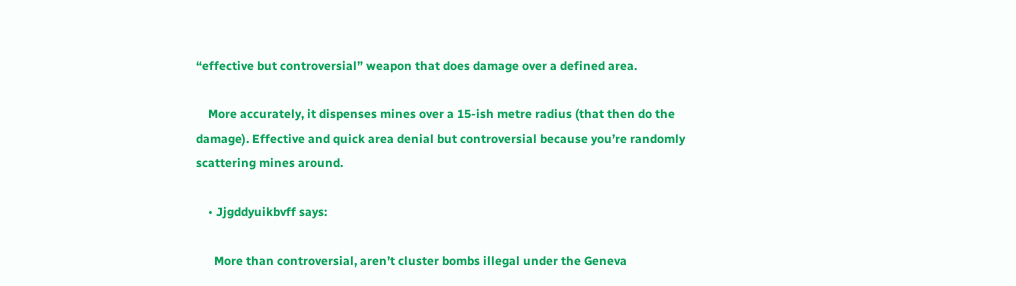“effective but controversial” weapon that does damage over a defined area.

    More accurately, it dispenses mines over a 15-ish metre radius (that then do the damage). Effective and quick area denial but controversial because you’re randomly scattering mines around.

    • Jjgddyuikbvff says:

      More than controversial, aren’t cluster bombs illegal under the Geneva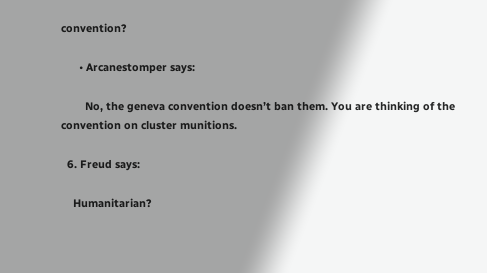convention?

      • Arcanestomper says:

        No, the geneva convention doesn’t ban them. You are thinking of the convention on cluster munitions.

  6. Freud says:

    Humanitarian?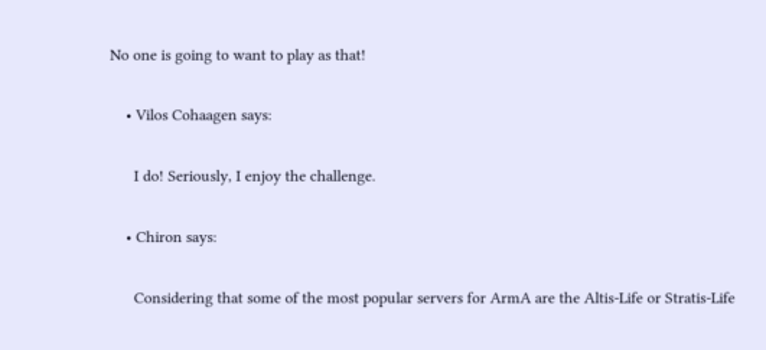No one is going to want to play as that!

    • Vilos Cohaagen says:

      I do! Seriously, I enjoy the challenge.

    • Chiron says:

      Considering that some of the most popular servers for ArmA are the Altis-Life or Stratis-Life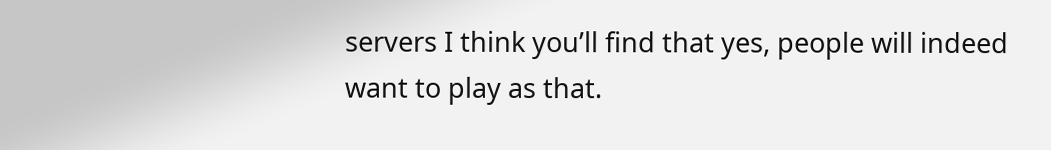servers I think you’ll find that yes, people will indeed want to play as that.